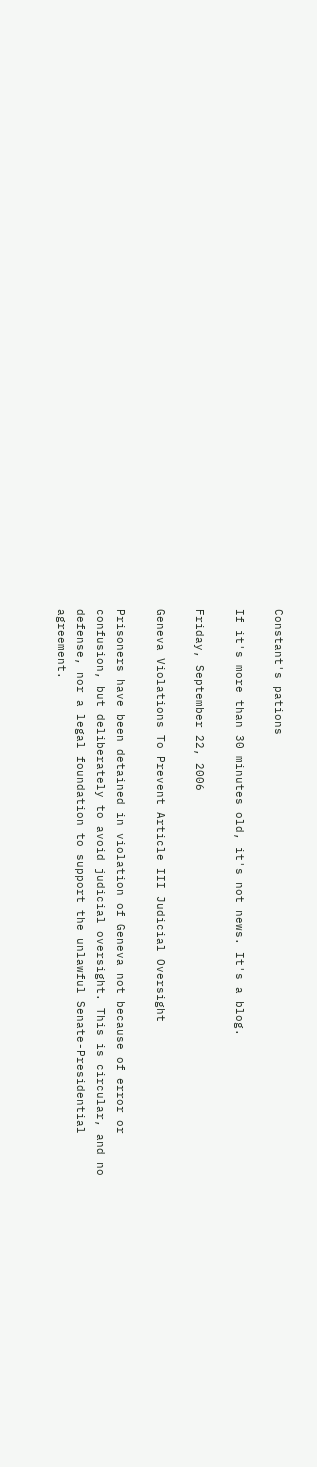Constant's pations

If it's more than 30 minutes old, it's not news. It's a blog.

Friday, September 22, 2006

Geneva Violations To Prevent Article III Judicial Oversight

Prisoners have been detained in violation of Geneva not because of error or confusion, but deliberately to avoid judicial oversight. This is circular, and no defense, nor a legal foundation to support the unlawful Senate-Presidential agreement.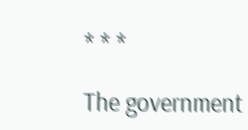* * *

The government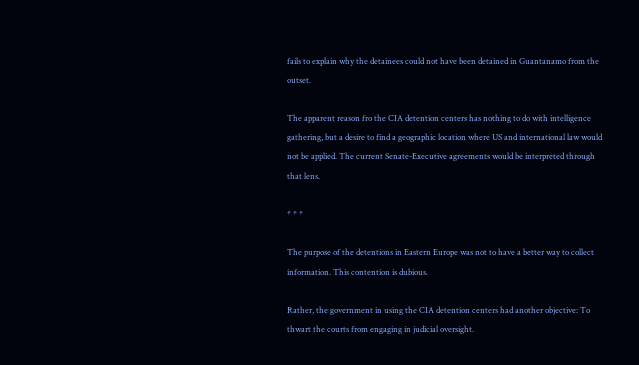fails to explain why the detainees could not have been detained in Guantanamo from the outset.

The apparent reason fro the CIA detention centers has nothing to do with intelligence gathering, but a desire to find a geographic location where US and international law would not be applied. The current Senate-Executive agreements would be interpreted through that lens.

* * *

The purpose of the detentions in Eastern Europe was not to have a better way to collect information. This contention is dubious.

Rather, the government in using the CIA detention centers had another objective: To thwart the courts from engaging in judicial oversight.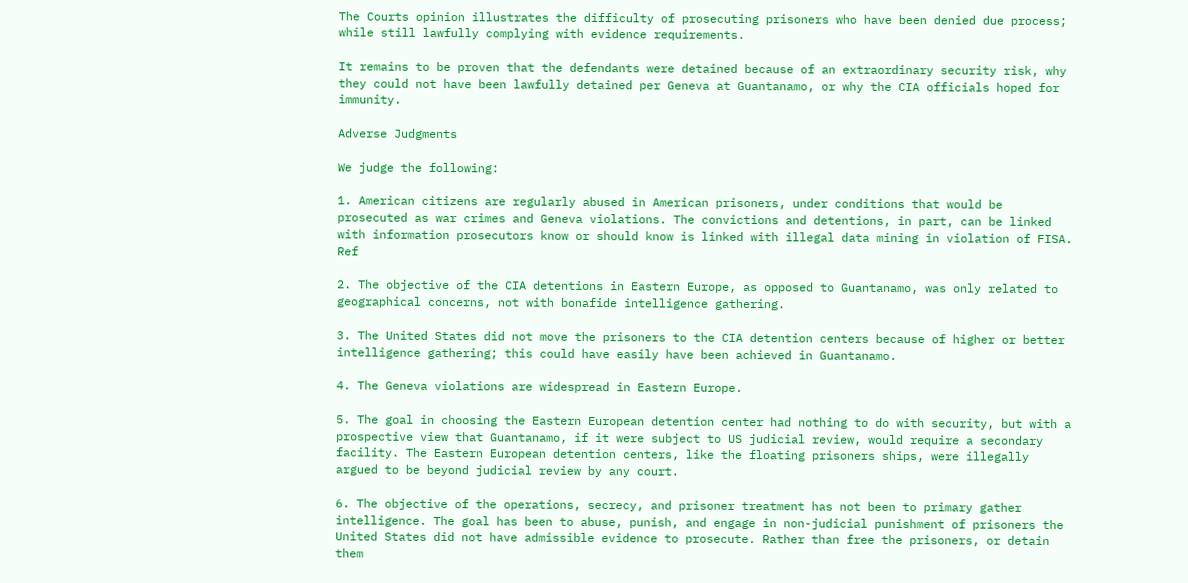The Courts opinion illustrates the difficulty of prosecuting prisoners who have been denied due process; while still lawfully complying with evidence requirements.

It remains to be proven that the defendants were detained because of an extraordinary security risk, why they could not have been lawfully detained per Geneva at Guantanamo, or why the CIA officials hoped for immunity.

Adverse Judgments

We judge the following:

1. American citizens are regularly abused in American prisoners, under conditions that would be prosecuted as war crimes and Geneva violations. The convictions and detentions, in part, can be linked with information prosecutors know or should know is linked with illegal data mining in violation of FISA. Ref

2. The objective of the CIA detentions in Eastern Europe, as opposed to Guantanamo, was only related to geographical concerns, not with bonafide intelligence gathering.

3. The United States did not move the prisoners to the CIA detention centers because of higher or better intelligence gathering; this could have easily have been achieved in Guantanamo.

4. The Geneva violations are widespread in Eastern Europe.

5. The goal in choosing the Eastern European detention center had nothing to do with security, but with a prospective view that Guantanamo, if it were subject to US judicial review, would require a secondary facility. The Eastern European detention centers, like the floating prisoners ships, were illegally argued to be beyond judicial review by any court.

6. The objective of the operations, secrecy, and prisoner treatment has not been to primary gather intelligence. The goal has been to abuse, punish, and engage in non-judicial punishment of prisoners the United States did not have admissible evidence to prosecute. Rather than free the prisoners, or detain them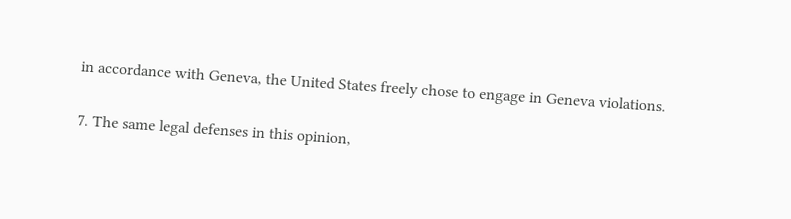in accordance with Geneva, the United States freely chose to engage in Geneva violations.

7. The same legal defenses in this opinion,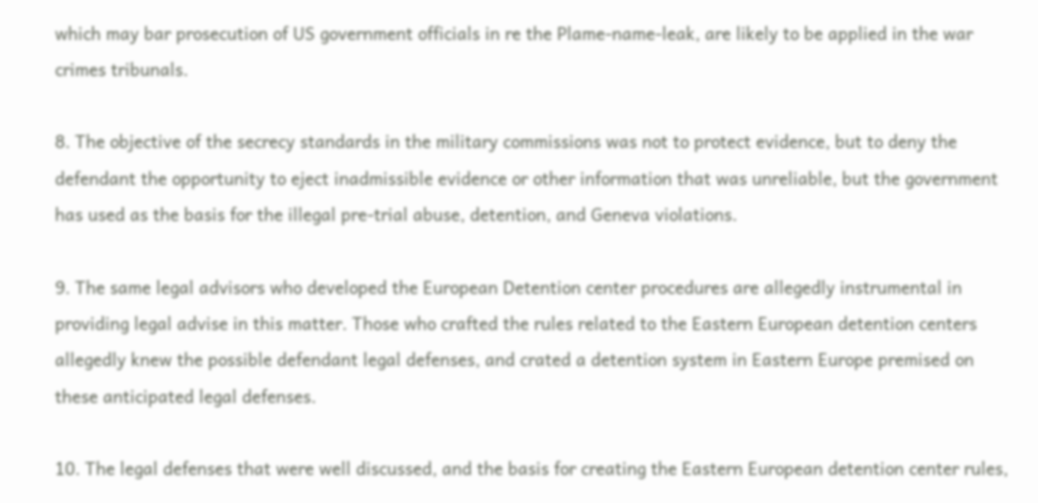which may bar prosecution of US government officials in re the Plame-name-leak, are likely to be applied in the war crimes tribunals.

8. The objective of the secrecy standards in the military commissions was not to protect evidence, but to deny the defendant the opportunity to eject inadmissible evidence or other information that was unreliable, but the government has used as the basis for the illegal pre-trial abuse, detention, and Geneva violations.

9. The same legal advisors who developed the European Detention center procedures are allegedly instrumental in providing legal advise in this matter. Those who crafted the rules related to the Eastern European detention centers allegedly knew the possible defendant legal defenses, and crated a detention system in Eastern Europe premised on these anticipated legal defenses.

10. The legal defenses that were well discussed, and the basis for creating the Eastern European detention center rules,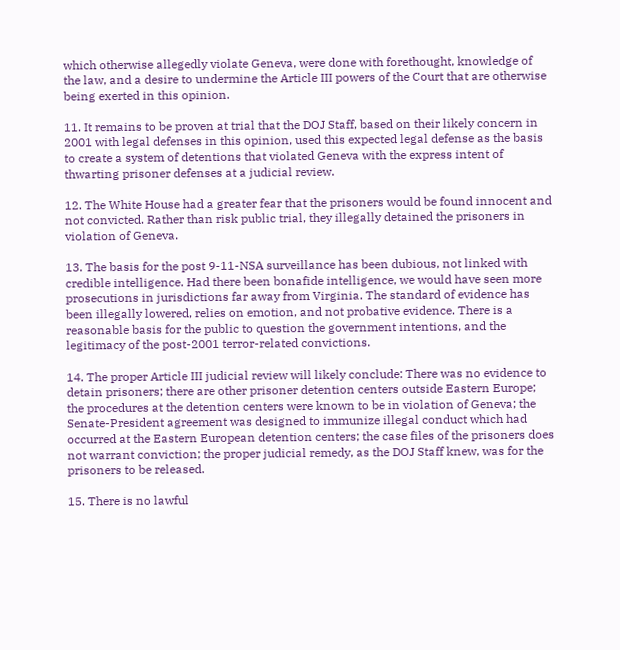which otherwise allegedly violate Geneva, were done with forethought, knowledge of the law, and a desire to undermine the Article III powers of the Court that are otherwise being exerted in this opinion.

11. It remains to be proven at trial that the DOJ Staff, based on their likely concern in 2001 with legal defenses in this opinion, used this expected legal defense as the basis to create a system of detentions that violated Geneva with the express intent of thwarting prisoner defenses at a judicial review.

12. The White House had a greater fear that the prisoners would be found innocent and not convicted. Rather than risk public trial, they illegally detained the prisoners in violation of Geneva.

13. The basis for the post 9-11-NSA surveillance has been dubious, not linked with credible intelligence. Had there been bonafide intelligence, we would have seen more prosecutions in jurisdictions far away from Virginia. The standard of evidence has been illegally lowered, relies on emotion, and not probative evidence. There is a reasonable basis for the public to question the government intentions, and the legitimacy of the post-2001 terror-related convictions.

14. The proper Article III judicial review will likely conclude: There was no evidence to detain prisoners; there are other prisoner detention centers outside Eastern Europe; the procedures at the detention centers were known to be in violation of Geneva; the Senate-President agreement was designed to immunize illegal conduct which had occurred at the Eastern European detention centers; the case files of the prisoners does not warrant conviction; the proper judicial remedy, as the DOJ Staff knew, was for the prisoners to be released.

15. There is no lawful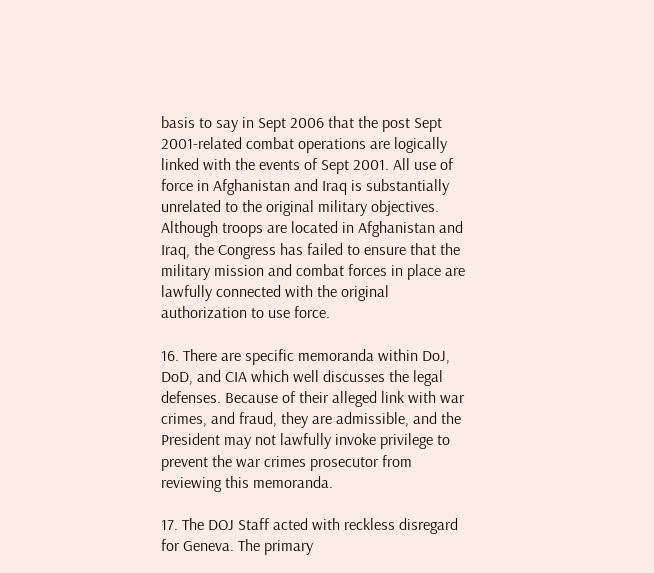basis to say in Sept 2006 that the post Sept 2001-related combat operations are logically linked with the events of Sept 2001. All use of force in Afghanistan and Iraq is substantially unrelated to the original military objectives. Although troops are located in Afghanistan and Iraq, the Congress has failed to ensure that the military mission and combat forces in place are lawfully connected with the original authorization to use force.

16. There are specific memoranda within DoJ, DoD, and CIA which well discusses the legal defenses. Because of their alleged link with war crimes, and fraud, they are admissible, and the President may not lawfully invoke privilege to prevent the war crimes prosecutor from reviewing this memoranda.

17. The DOJ Staff acted with reckless disregard for Geneva. The primary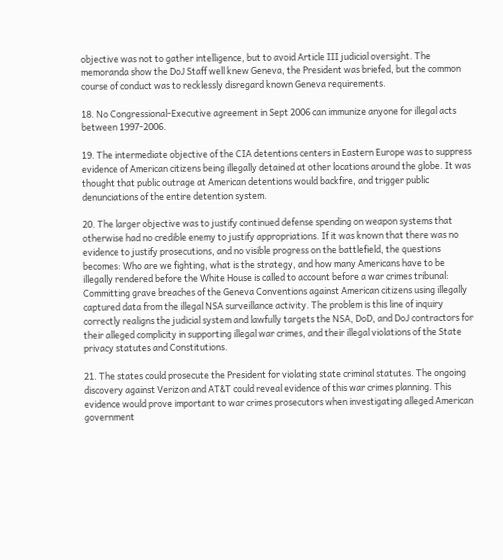objective was not to gather intelligence, but to avoid Article III judicial oversight. The memoranda show the DoJ Staff well knew Geneva, the President was briefed, but the common course of conduct was to recklessly disregard known Geneva requirements.

18. No Congressional-Executive agreement in Sept 2006 can immunize anyone for illegal acts between 1997-2006.

19. The intermediate objective of the CIA detentions centers in Eastern Europe was to suppress evidence of American citizens being illegally detained at other locations around the globe. It was thought that public outrage at American detentions would backfire, and trigger public denunciations of the entire detention system.

20. The larger objective was to justify continued defense spending on weapon systems that otherwise had no credible enemy to justify appropriations. If it was known that there was no evidence to justify prosecutions, and no visible progress on the battlefield, the questions becomes: Who are we fighting, what is the strategy, and how many Americans have to be illegally rendered before the White House is called to account before a war crimes tribunal: Committing grave breaches of the Geneva Conventions against American citizens using illegally captured data from the illegal NSA surveillance activity. The problem is this line of inquiry correctly realigns the judicial system and lawfully targets the NSA, DoD, and DoJ contractors for their alleged complicity in supporting illegal war crimes, and their illegal violations of the State privacy statutes and Constitutions.

21. The states could prosecute the President for violating state criminal statutes. The ongoing discovery against Verizon and AT&T could reveal evidence of this war crimes planning. This evidence would prove important to war crimes prosecutors when investigating alleged American government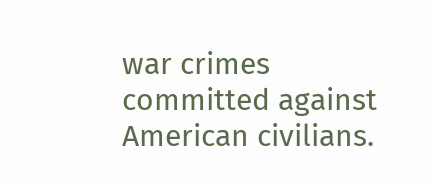war crimes committed against American civilians.